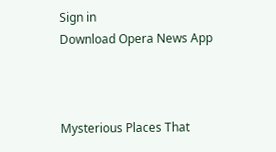Sign in
Download Opera News App



Mysterious Places That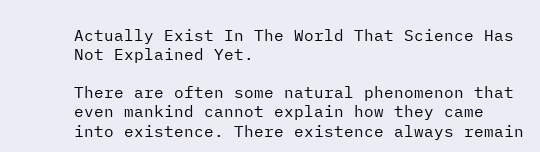Actually Exist In The World That Science Has Not Explained Yet.

There are often some natural phenomenon that even mankind cannot explain how they came into existence. There existence always remain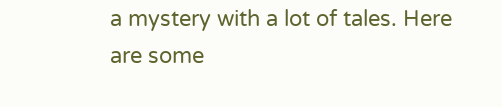a mystery with a lot of tales. Here are some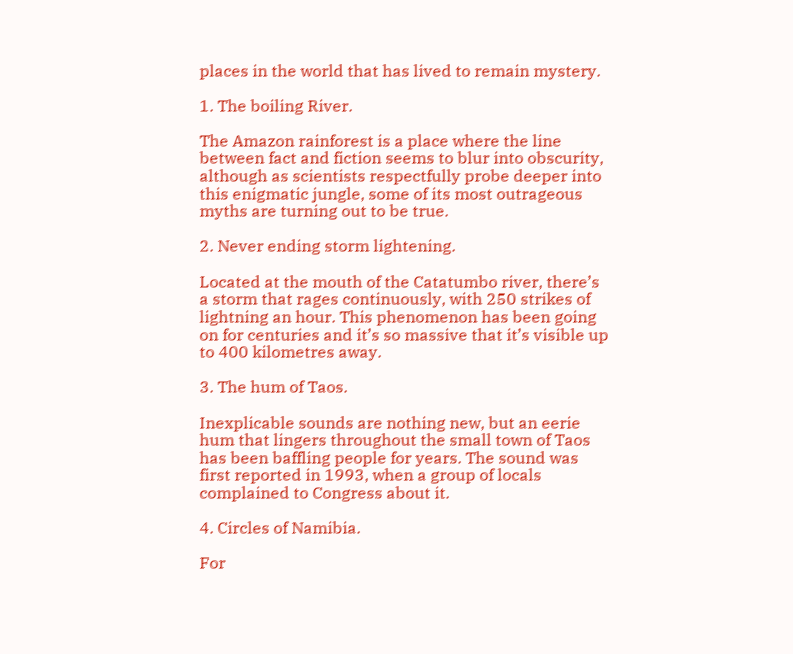places in the world that has lived to remain mystery.

1. The boiling River.

The Amazon rainforest is a place where the line between fact and fiction seems to blur into obscurity, although as scientists respectfully probe deeper into this enigmatic jungle, some of its most outrageous myths are turning out to be true.

2. Never ending storm lightening.

Located at the mouth of the Catatumbo river, there’s a storm that rages continuously, with 250 strikes of lightning an hour. This phenomenon has been going on for centuries and it’s so massive that it’s visible up to 400 kilometres away.

3. The hum of Taos.

Inexplicable sounds are nothing new, but an eerie hum that lingers throughout the small town of Taos has been baffling people for years. The sound was first reported in 1993, when a group of locals complained to Congress about it.

4. Circles of Namibia.

For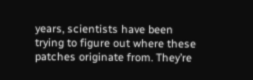years, scientists have been trying to figure out where these patches originate from. They’re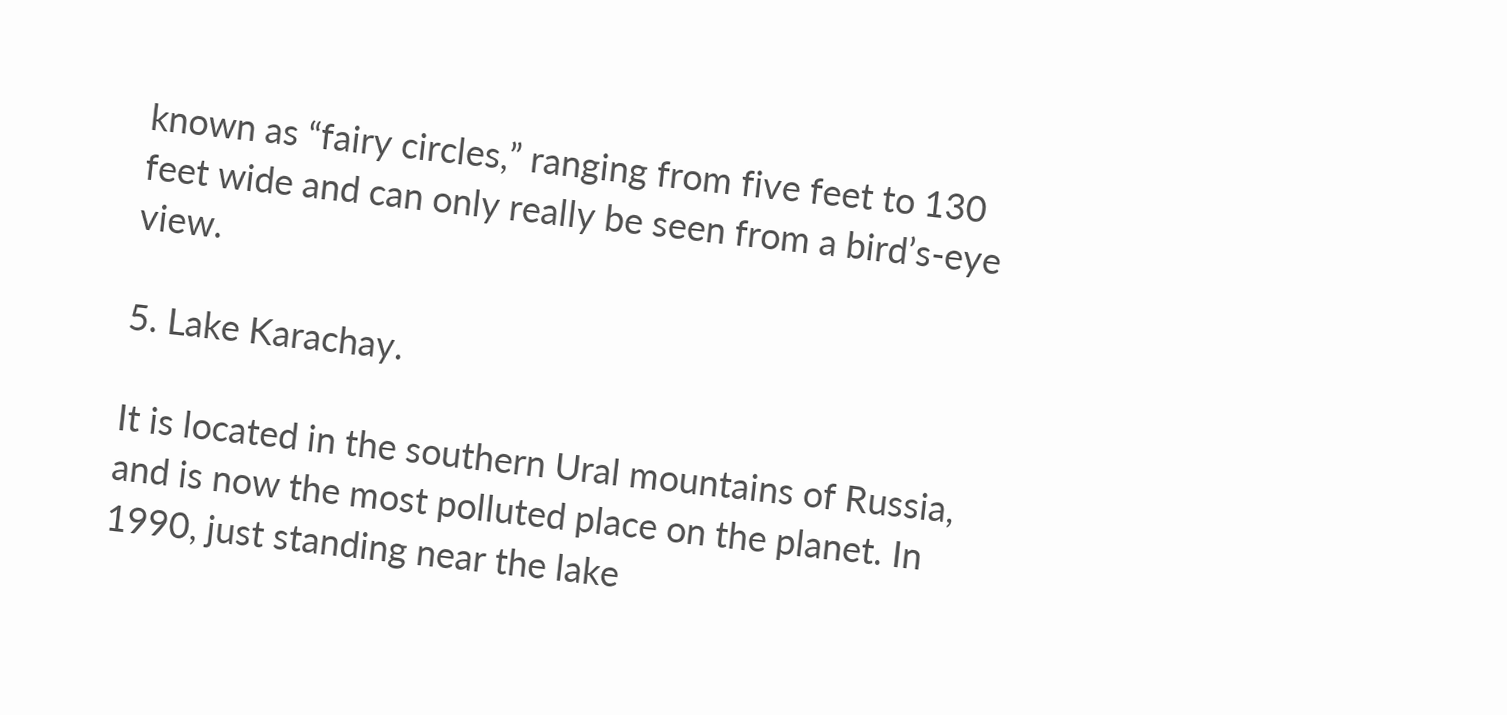known as “fairy circles,” ranging from five feet to 130 feet wide and can only really be seen from a bird’s-eye view.

5. Lake Karachay.

It is located in the southern Ural mountains of Russia, and is now the most polluted place on the planet. In 1990, just standing near the lake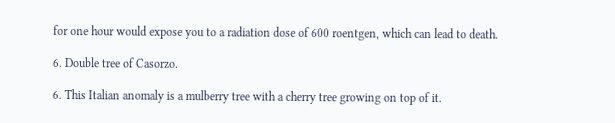for one hour would expose you to a radiation dose of 600 roentgen, which can lead to death.

6. Double tree of Casorzo.

6. This Italian anomaly is a mulberry tree with a cherry tree growing on top of it.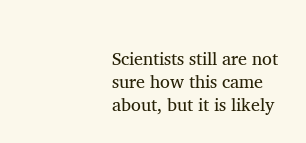Scientists still are not sure how this came about, but it is likely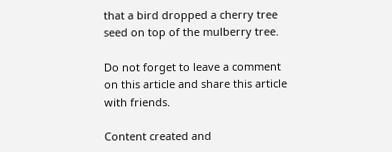that a bird dropped a cherry tree seed on top of the mulberry tree.

Do not forget to leave a comment on this article and share this article with friends.

Content created and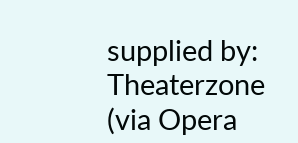supplied by: Theaterzone (via Opera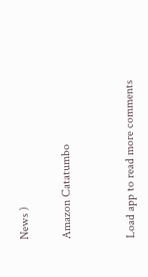News )

Amazon Catatumbo


Load app to read more comments